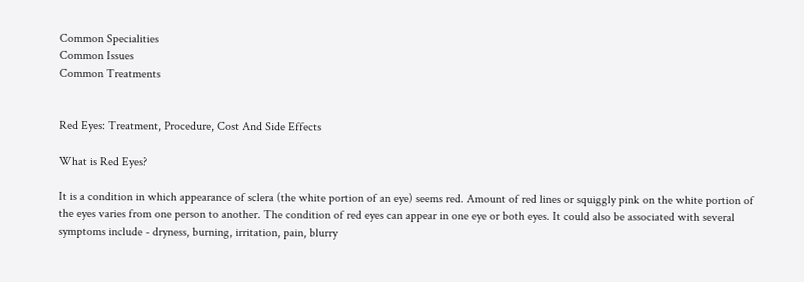Common Specialities
Common Issues
Common Treatments


Red Eyes: Treatment, Procedure, Cost And Side Effects

What is Red Eyes?

It is a condition in which appearance of sclera (the white portion of an eye) seems red. Amount of red lines or squiggly pink on the white portion of the eyes varies from one person to another. The condition of red eyes can appear in one eye or both eyes. It could also be associated with several symptoms include - dryness, burning, irritation, pain, blurry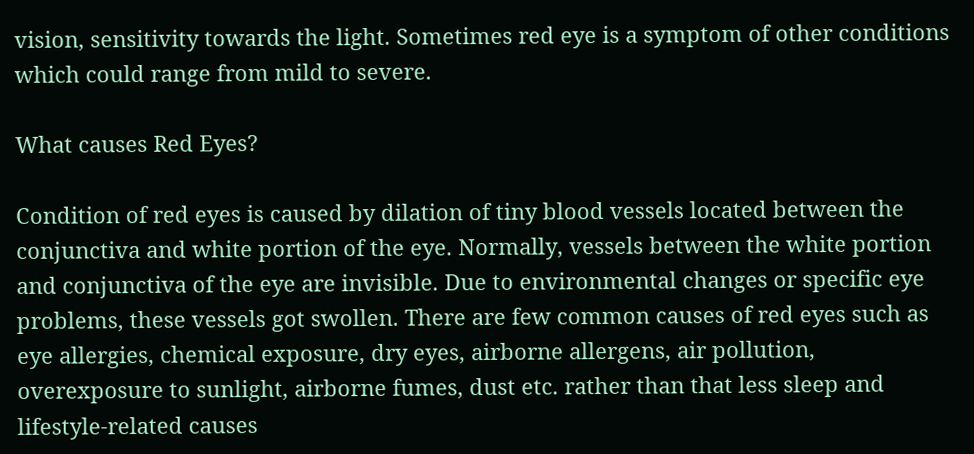vision, sensitivity towards the light. Sometimes red eye is a symptom of other conditions which could range from mild to severe.

What causes Red Eyes?

Condition of red eyes is caused by dilation of tiny blood vessels located between the conjunctiva and white portion of the eye. Normally, vessels between the white portion and conjunctiva of the eye are invisible. Due to environmental changes or specific eye problems, these vessels got swollen. There are few common causes of red eyes such as eye allergies, chemical exposure, dry eyes, airborne allergens, air pollution, overexposure to sunlight, airborne fumes, dust etc. rather than that less sleep and lifestyle-related causes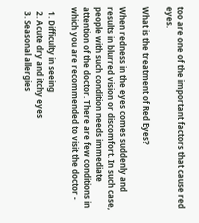too are one of the important factors that cause red eyes.

What is the treatment of Red Eyes?

When redness in the eyes comes suddenly and results in blurred vision or discomfort. In such case, people with such condition needs immediate attention of the doctor. There are few conditions in which you are recommended to visit the doctor -

  1. Difficulty in seeing
  2. Acute dry and itchy eyes
  3. Seasonal allergies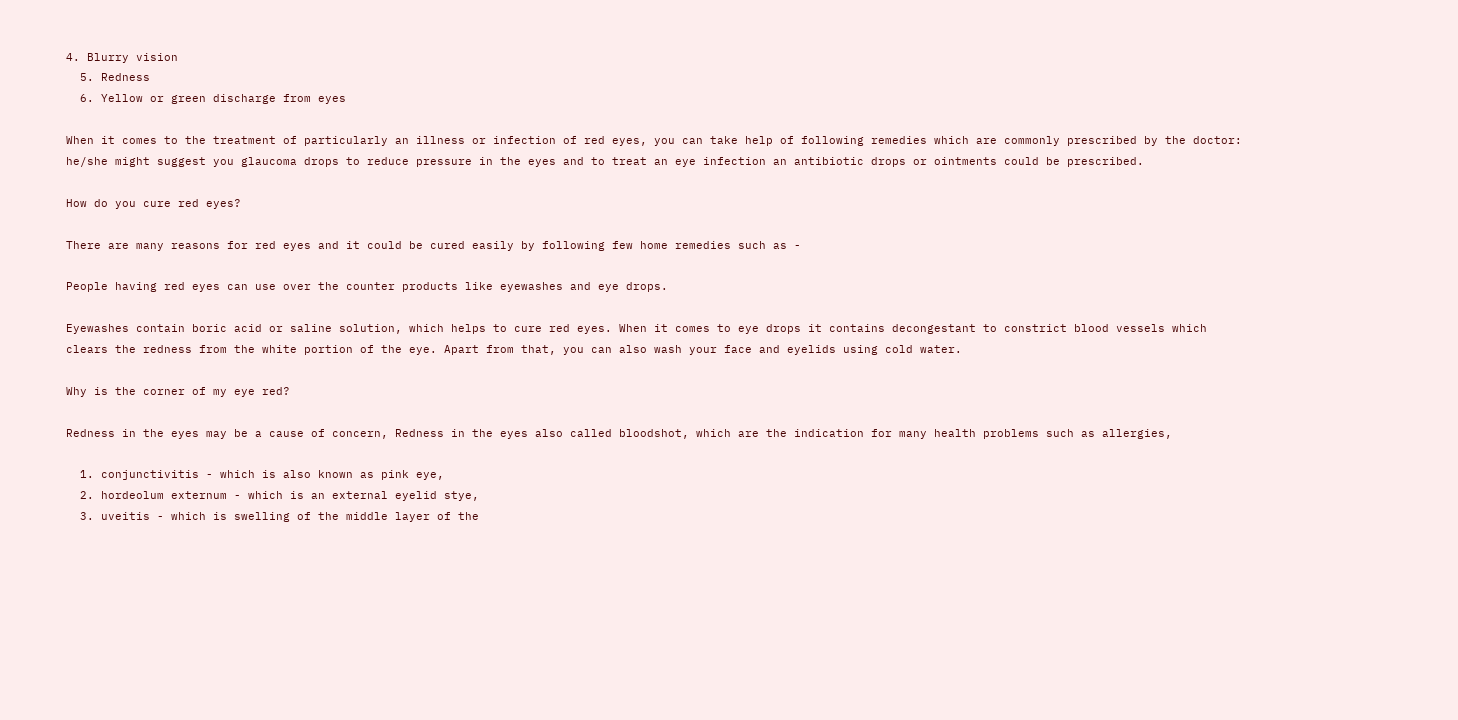4. Blurry vision
  5. Redness
  6. Yellow or green discharge from eyes

When it comes to the treatment of particularly an illness or infection of red eyes, you can take help of following remedies which are commonly prescribed by the doctor: he/she might suggest you glaucoma drops to reduce pressure in the eyes and to treat an eye infection an antibiotic drops or ointments could be prescribed.

How do you cure red eyes?

There are many reasons for red eyes and it could be cured easily by following few home remedies such as -

People having red eyes can use over the counter products like eyewashes and eye drops.

Eyewashes contain boric acid or saline solution, which helps to cure red eyes. When it comes to eye drops it contains decongestant to constrict blood vessels which clears the redness from the white portion of the eye. Apart from that, you can also wash your face and eyelids using cold water.

Why is the corner of my eye red?

Redness in the eyes may be a cause of concern, Redness in the eyes also called bloodshot, which are the indication for many health problems such as allergies,

  1. conjunctivitis - which is also known as pink eye,
  2. hordeolum externum - which is an external eyelid stye,
  3. uveitis - which is swelling of the middle layer of the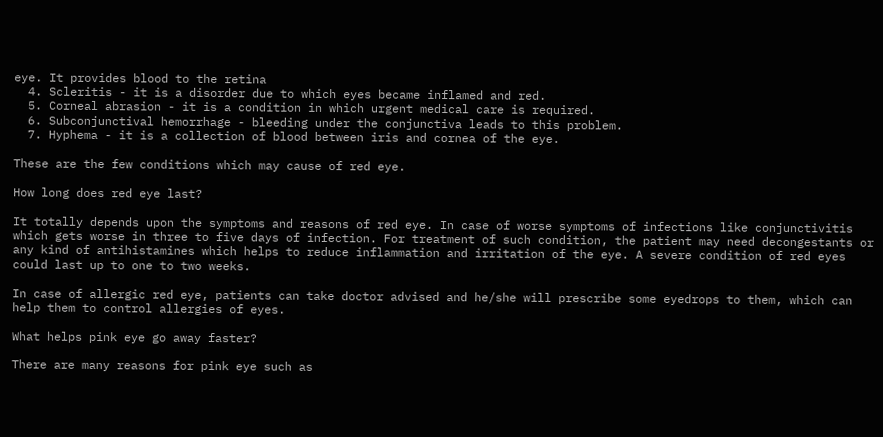eye. It provides blood to the retina
  4. Scleritis - it is a disorder due to which eyes became inflamed and red.
  5. Corneal abrasion - it is a condition in which urgent medical care is required.
  6. Subconjunctival hemorrhage - bleeding under the conjunctiva leads to this problem.
  7. Hyphema - it is a collection of blood between iris and cornea of the eye.

These are the few conditions which may cause of red eye.

How long does red eye last?

It totally depends upon the symptoms and reasons of red eye. In case of worse symptoms of infections like conjunctivitis which gets worse in three to five days of infection. For treatment of such condition, the patient may need decongestants or any kind of antihistamines which helps to reduce inflammation and irritation of the eye. A severe condition of red eyes could last up to one to two weeks.

In case of allergic red eye, patients can take doctor advised and he/she will prescribe some eyedrops to them, which can help them to control allergies of eyes.

What helps pink eye go away faster?

There are many reasons for pink eye such as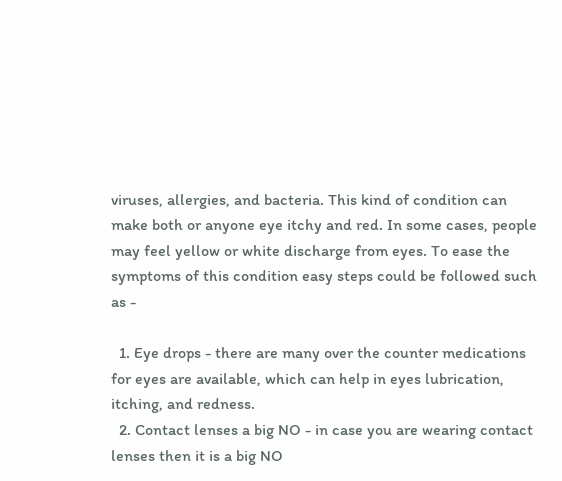viruses, allergies, and bacteria. This kind of condition can make both or anyone eye itchy and red. In some cases, people may feel yellow or white discharge from eyes. To ease the symptoms of this condition easy steps could be followed such as -

  1. Eye drops - there are many over the counter medications for eyes are available, which can help in eyes lubrication, itching, and redness.
  2. Contact lenses a big NO - in case you are wearing contact lenses then it is a big NO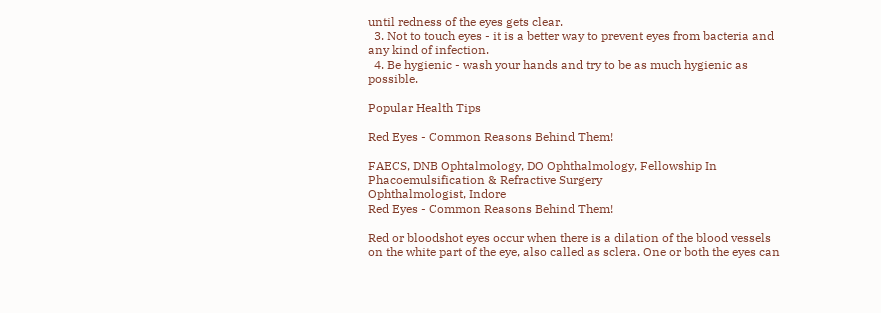until redness of the eyes gets clear.
  3. Not to touch eyes - it is a better way to prevent eyes from bacteria and any kind of infection.
  4. Be hygienic - wash your hands and try to be as much hygienic as possible.

Popular Health Tips

Red Eyes - Common Reasons Behind Them!

FAECS, DNB Ophtalmology, DO Ophthalmology, Fellowship In Phacoemulsification & Refractive Surgery
Ophthalmologist, Indore
Red Eyes - Common Reasons Behind Them!

Red or bloodshot eyes occur when there is a dilation of the blood vessels on the white part of the eye, also called as sclera. One or both the eyes can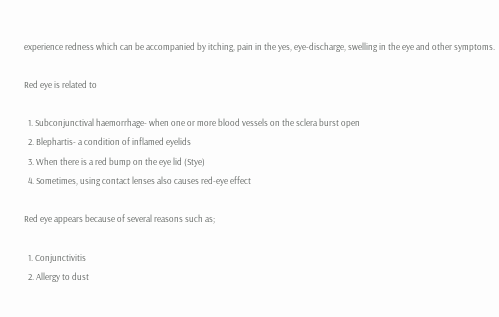experience redness which can be accompanied by itching, pain in the yes, eye-discharge, swelling in the eye and other symptoms.

Red eye is related to

  1. Subconjunctival haemorrhage- when one or more blood vessels on the sclera burst open
  2. Blephartis- a condition of inflamed eyelids
  3. When there is a red bump on the eye lid (Stye)
  4. Sometimes, using contact lenses also causes red-eye effect

Red eye appears because of several reasons such as;

  1. Conjunctivitis
  2. Allergy to dust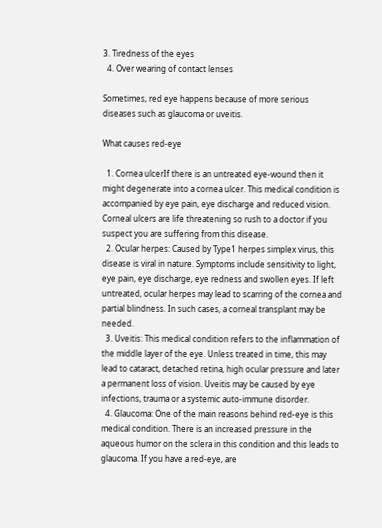3. Tiredness of the eyes
  4. Over wearing of contact lenses

Sometimes, red eye happens because of more serious diseases such as glaucoma or uveitis.

What causes red-eye

  1. Cornea ulcerIf there is an untreated eye-wound then it might degenerate into a cornea ulcer. This medical condition is accompanied by eye pain, eye discharge and reduced vision. Corneal ulcers are life threatening so rush to a doctor if you suspect you are suffering from this disease.
  2. Ocular herpes: Caused by Type1 herpes simplex virus, this disease is viral in nature. Symptoms include sensitivity to light, eye pain, eye discharge, eye redness and swollen eyes. If left untreated, ocular herpes may lead to scarring of the cornea and partial blindness. In such cases, a corneal transplant may be needed.
  3. Uveitis: This medical condition refers to the inflammation of the middle layer of the eye. Unless treated in time, this may lead to cataract, detached retina, high ocular pressure and later a permanent loss of vision. Uveitis may be caused by eye infections, trauma or a systemic auto-immune disorder.
  4. Glaucoma: One of the main reasons behind red-eye is this medical condition. There is an increased pressure in the aqueous humor on the sclera in this condition and this leads to glaucoma. If you have a red-eye, are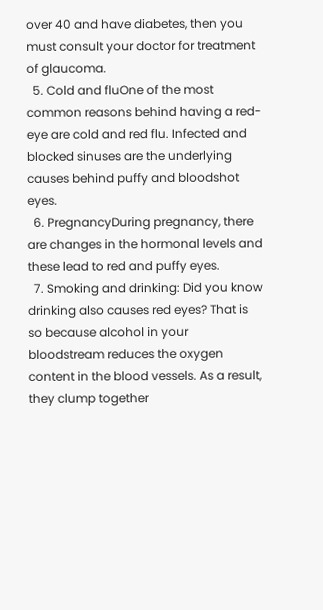over 40 and have diabetes, then you must consult your doctor for treatment of glaucoma.
  5. Cold and fluOne of the most common reasons behind having a red-eye are cold and red flu. Infected and blocked sinuses are the underlying causes behind puffy and bloodshot eyes.
  6. PregnancyDuring pregnancy, there are changes in the hormonal levels and these lead to red and puffy eyes.
  7. Smoking and drinking: Did you know drinking also causes red eyes? That is so because alcohol in your bloodstream reduces the oxygen content in the blood vessels. As a result, they clump together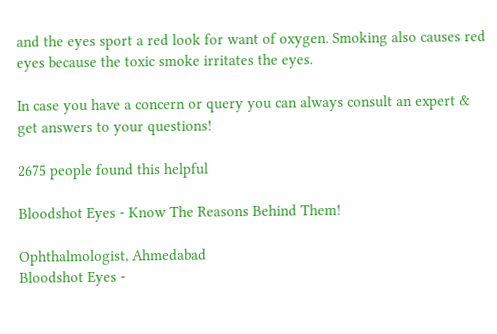and the eyes sport a red look for want of oxygen. Smoking also causes red eyes because the toxic smoke irritates the eyes.

In case you have a concern or query you can always consult an expert & get answers to your questions!

2675 people found this helpful

Bloodshot Eyes - Know The Reasons Behind Them!

Ophthalmologist, Ahmedabad
Bloodshot Eyes -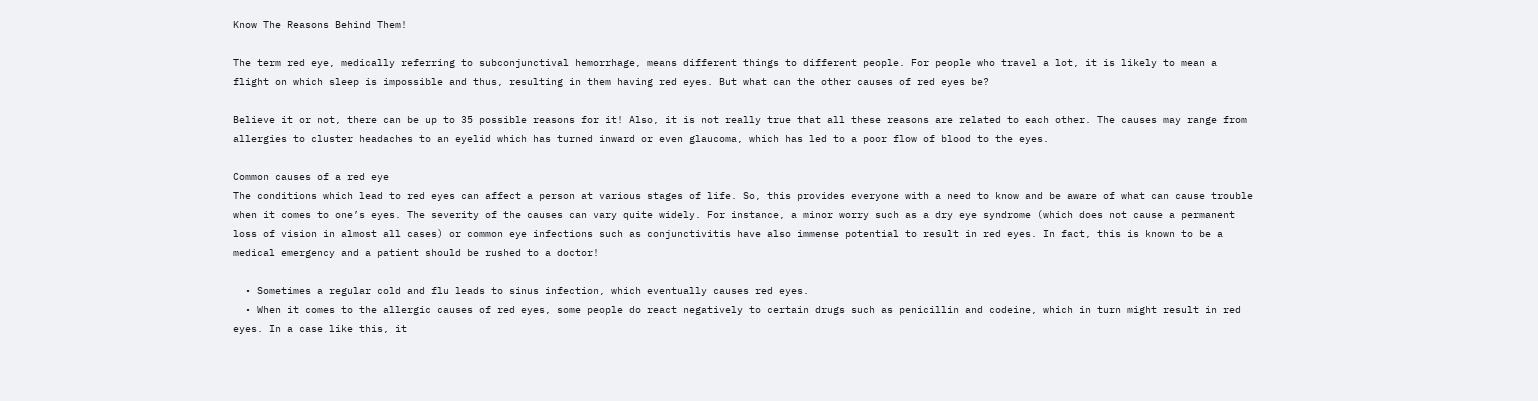Know The Reasons Behind Them!

The term red eye, medically referring to subconjunctival hemorrhage, means different things to different people. For people who travel a lot, it is likely to mean a flight on which sleep is impossible and thus, resulting in them having red eyes. But what can the other causes of red eyes be?

Believe it or not, there can be up to 35 possible reasons for it! Also, it is not really true that all these reasons are related to each other. The causes may range from allergies to cluster headaches to an eyelid which has turned inward or even glaucoma, which has led to a poor flow of blood to the eyes.

Common causes of a red eye
The conditions which lead to red eyes can affect a person at various stages of life. So, this provides everyone with a need to know and be aware of what can cause trouble when it comes to one’s eyes. The severity of the causes can vary quite widely. For instance, a minor worry such as a dry eye syndrome (which does not cause a permanent loss of vision in almost all cases) or common eye infections such as conjunctivitis have also immense potential to result in red eyes. In fact, this is known to be a medical emergency and a patient should be rushed to a doctor!

  • Sometimes a regular cold and flu leads to sinus infection, which eventually causes red eyes.
  • When it comes to the allergic causes of red eyes, some people do react negatively to certain drugs such as penicillin and codeine, which in turn might result in red eyes. In a case like this, it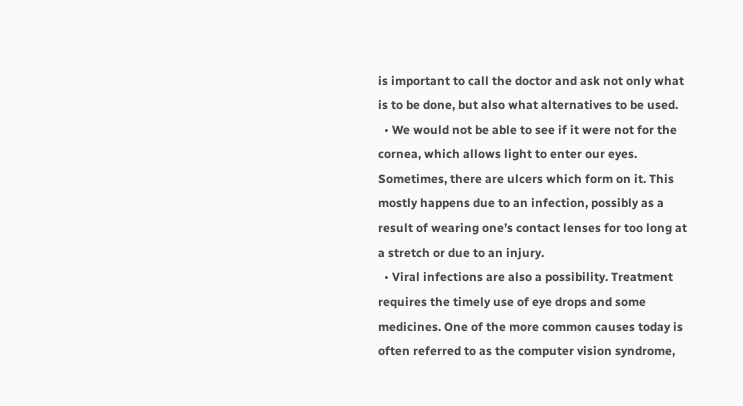is important to call the doctor and ask not only what is to be done, but also what alternatives to be used.
  • We would not be able to see if it were not for the cornea, which allows light to enter our eyes. Sometimes, there are ulcers which form on it. This mostly happens due to an infection, possibly as a result of wearing one’s contact lenses for too long at a stretch or due to an injury.
  • Viral infections are also a possibility. Treatment requires the timely use of eye drops and some medicines. One of the more common causes today is often referred to as the computer vision syndrome,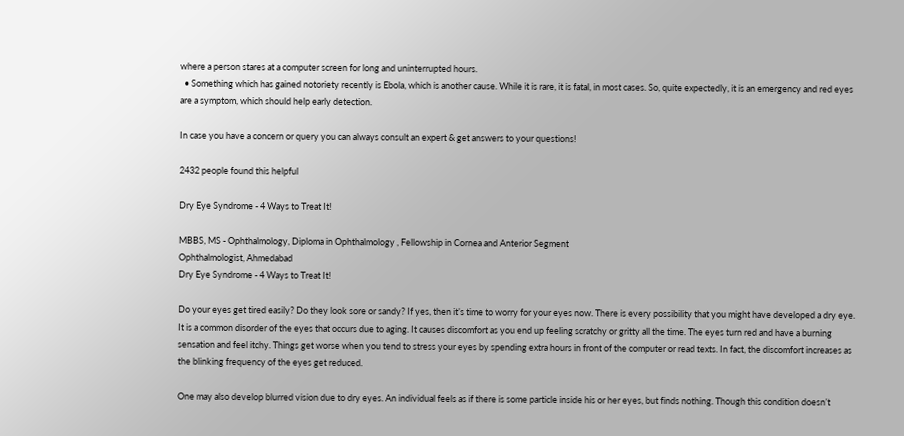where a person stares at a computer screen for long and uninterrupted hours.
  • Something which has gained notoriety recently is Ebola, which is another cause. While it is rare, it is fatal, in most cases. So, quite expectedly, it is an emergency and red eyes are a symptom, which should help early detection.

In case you have a concern or query you can always consult an expert & get answers to your questions!

2432 people found this helpful

Dry Eye Syndrome - 4 Ways to Treat It!

MBBS, MS - Ophthalmology, Diploma in Ophthalmology , Fellowship in Cornea and Anterior Segment
Ophthalmologist, Ahmedabad
Dry Eye Syndrome - 4 Ways to Treat It!

Do your eyes get tired easily? Do they look sore or sandy? If yes, then it’s time to worry for your eyes now. There is every possibility that you might have developed a dry eye. It is a common disorder of the eyes that occurs due to aging. It causes discomfort as you end up feeling scratchy or gritty all the time. The eyes turn red and have a burning sensation and feel itchy. Things get worse when you tend to stress your eyes by spending extra hours in front of the computer or read texts. In fact, the discomfort increases as the blinking frequency of the eyes get reduced.

One may also develop blurred vision due to dry eyes. An individual feels as if there is some particle inside his or her eyes, but finds nothing. Though this condition doesn’t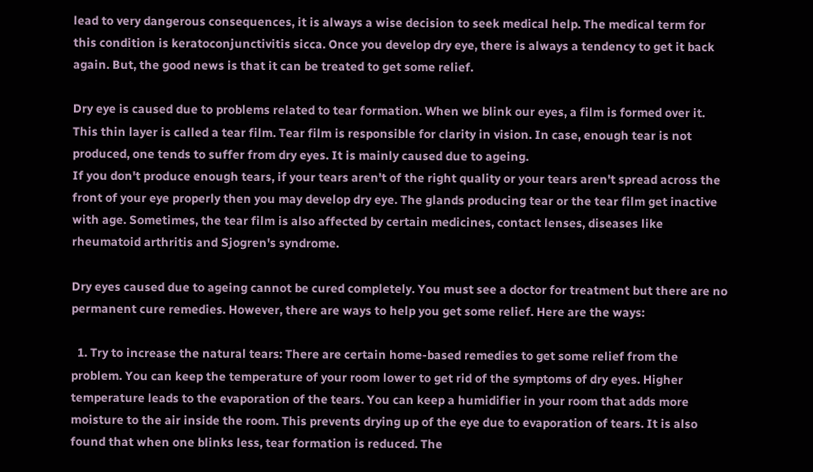lead to very dangerous consequences, it is always a wise decision to seek medical help. The medical term for this condition is keratoconjunctivitis sicca. Once you develop dry eye, there is always a tendency to get it back again. But, the good news is that it can be treated to get some relief.

Dry eye is caused due to problems related to tear formation. When we blink our eyes, a film is formed over it. This thin layer is called a tear film. Tear film is responsible for clarity in vision. In case, enough tear is not produced, one tends to suffer from dry eyes. It is mainly caused due to ageing.
If you don't produce enough tears, if your tears aren't of the right quality or your tears aren't spread across the front of your eye properly then you may develop dry eye. The glands producing tear or the tear film get inactive with age. Sometimes, the tear film is also affected by certain medicines, contact lenses, diseases like rheumatoid arthritis and Sjogren's syndrome.

Dry eyes caused due to ageing cannot be cured completely. You must see a doctor for treatment but there are no permanent cure remedies. However, there are ways to help you get some relief. Here are the ways:

  1. Try to increase the natural tears: There are certain home-based remedies to get some relief from the problem. You can keep the temperature of your room lower to get rid of the symptoms of dry eyes. Higher temperature leads to the evaporation of the tears. You can keep a humidifier in your room that adds more moisture to the air inside the room. This prevents drying up of the eye due to evaporation of tears. It is also found that when one blinks less, tear formation is reduced. The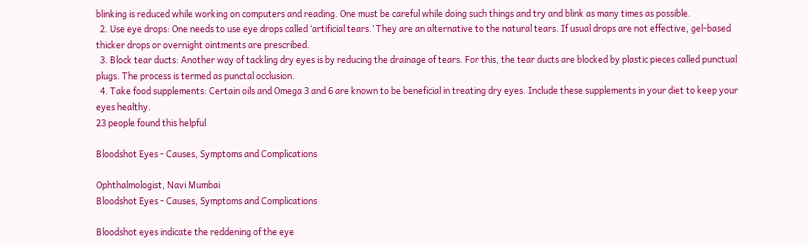blinking is reduced while working on computers and reading. One must be careful while doing such things and try and blink as many times as possible.
  2. Use eye drops: One needs to use eye drops called ‘artificial tears.’ They are an alternative to the natural tears. If usual drops are not effective, gel-based thicker drops or overnight ointments are prescribed.
  3. Block tear ducts: Another way of tackling dry eyes is by reducing the drainage of tears. For this, the tear ducts are blocked by plastic pieces called punctual plugs. The process is termed as punctal occlusion.
  4. Take food supplements: Certain oils and Omega 3 and 6 are known to be beneficial in treating dry eyes. Include these supplements in your diet to keep your eyes healthy.
23 people found this helpful

Bloodshot Eyes - Causes, Symptoms and Complications

Ophthalmologist, Navi Mumbai
Bloodshot Eyes - Causes, Symptoms and Complications

Bloodshot eyes indicate the reddening of the eye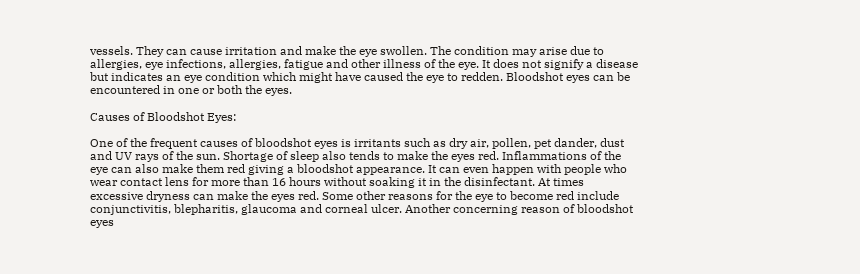vessels. They can cause irritation and make the eye swollen. The condition may arise due to allergies, eye infections, allergies, fatigue and other illness of the eye. It does not signify a disease but indicates an eye condition which might have caused the eye to redden. Bloodshot eyes can be encountered in one or both the eyes.

Causes of Bloodshot Eyes:

One of the frequent causes of bloodshot eyes is irritants such as dry air, pollen, pet dander, dust and UV rays of the sun. Shortage of sleep also tends to make the eyes red. Inflammations of the eye can also make them red giving a bloodshot appearance. It can even happen with people who wear contact lens for more than 16 hours without soaking it in the disinfectant. At times excessive dryness can make the eyes red. Some other reasons for the eye to become red include conjunctivitis, blepharitis, glaucoma and corneal ulcer. Another concerning reason of bloodshot eyes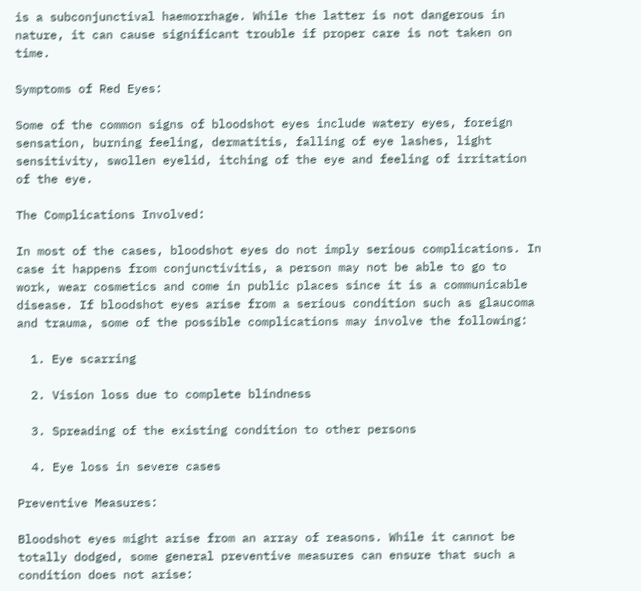is a subconjunctival haemorrhage. While the latter is not dangerous in nature, it can cause significant trouble if proper care is not taken on time.

Symptoms of Red Eyes:

Some of the common signs of bloodshot eyes include watery eyes, foreign sensation, burning feeling, dermatitis, falling of eye lashes, light sensitivity, swollen eyelid, itching of the eye and feeling of irritation of the eye.

The Complications Involved:

In most of the cases, bloodshot eyes do not imply serious complications. In case it happens from conjunctivitis, a person may not be able to go to work, wear cosmetics and come in public places since it is a communicable disease. If bloodshot eyes arise from a serious condition such as glaucoma and trauma, some of the possible complications may involve the following:

  1. Eye scarring

  2. Vision loss due to complete blindness

  3. Spreading of the existing condition to other persons

  4. Eye loss in severe cases

Preventive Measures:

Bloodshot eyes might arise from an array of reasons. While it cannot be totally dodged, some general preventive measures can ensure that such a condition does not arise: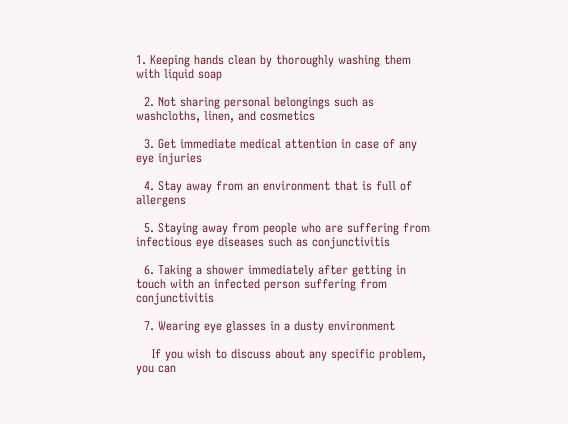1. Keeping hands clean by thoroughly washing them with liquid soap

  2. Not sharing personal belongings such as washcloths, linen, and cosmetics

  3. Get immediate medical attention in case of any eye injuries

  4. Stay away from an environment that is full of allergens

  5. Staying away from people who are suffering from infectious eye diseases such as conjunctivitis

  6. Taking a shower immediately after getting in touch with an infected person suffering from conjunctivitis

  7. Wearing eye glasses in a dusty environment

    If you wish to discuss about any specific problem, you can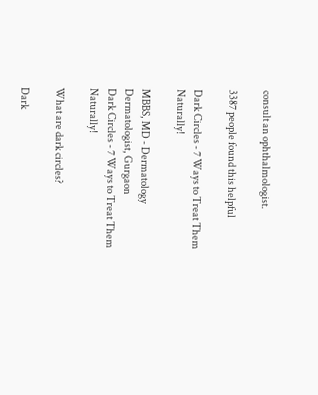consult an ophthalmologist.

3387 people found this helpful

Dark Circles - 7 Ways to Treat Them Naturally!

MBBS, MD - Dermatology
Dermatologist, Gurgaon
Dark Circles - 7 Ways to Treat Them Naturally!

What are dark circles?

Dark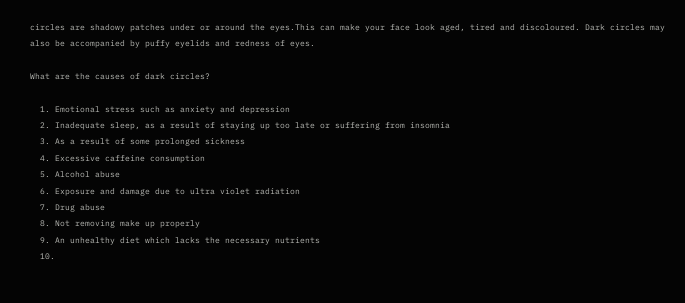circles are shadowy patches under or around the eyes.This can make your face look aged, tired and discoloured. Dark circles may also be accompanied by puffy eyelids and redness of eyes.

What are the causes of dark circles?

  1. Emotional stress such as anxiety and depression
  2. Inadequate sleep, as a result of staying up too late or suffering from insomnia
  3. As a result of some prolonged sickness
  4. Excessive caffeine consumption
  5. Alcohol abuse
  6. Exposure and damage due to ultra violet radiation
  7. Drug abuse
  8. Not removing make up properly
  9. An unhealthy diet which lacks the necessary nutrients
  10.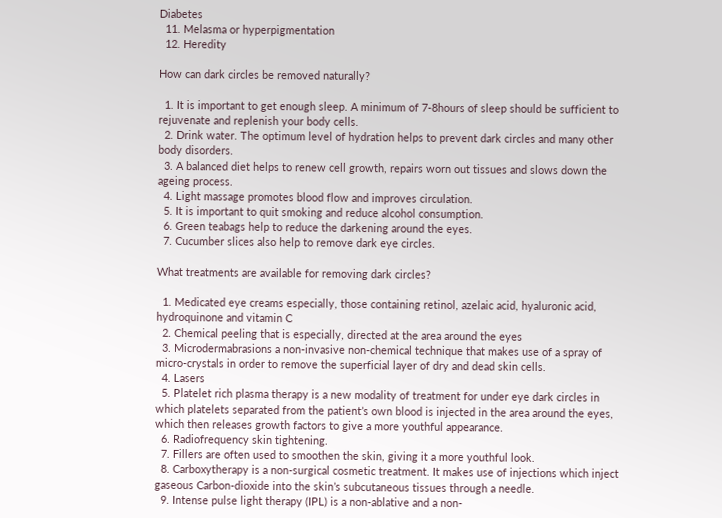Diabetes
  11. Melasma or hyperpigmentation
  12. Heredity

How can dark circles be removed naturally?

  1. It is important to get enough sleep. A minimum of 7-8hours of sleep should be sufficient to rejuvenate and replenish your body cells.
  2. Drink water. The optimum level of hydration helps to prevent dark circles and many other body disorders.
  3. A balanced diet helps to renew cell growth, repairs worn out tissues and slows down the ageing process.
  4. Light massage promotes blood flow and improves circulation.
  5. It is important to quit smoking and reduce alcohol consumption.
  6. Green teabags help to reduce the darkening around the eyes.
  7. Cucumber slices also help to remove dark eye circles.

What treatments are available for removing dark circles?

  1. Medicated eye creams especially, those containing retinol, azelaic acid, hyaluronic acid, hydroquinone and vitamin C
  2. Chemical peeling that is especially, directed at the area around the eyes
  3. Microdermabrasions a non-invasive non-chemical technique that makes use of a spray of micro-crystals in order to remove the superficial layer of dry and dead skin cells.
  4. Lasers
  5. Platelet rich plasma therapy is a new modality of treatment for under eye dark circles in which platelets separated from the patient’s own blood is injected in the area around the eyes, which then releases growth factors to give a more youthful appearance.
  6. Radiofrequency skin tightening.
  7. Fillers are often used to smoothen the skin, giving it a more youthful look.
  8. Carboxytherapy is a non-surgical cosmetic treatment. It makes use of injections which inject gaseous Carbon-dioxide into the skin’s subcutaneous tissues through a needle.
  9. Intense pulse light therapy (IPL) is a non-ablative and a non-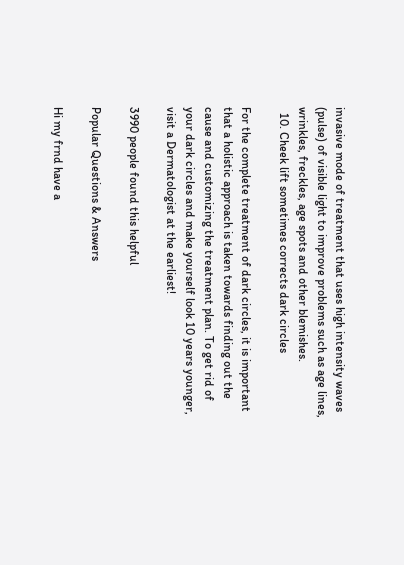invasive mode of treatment that uses high intensity waves (pulse) of visible light to improve problems such as age lines, wrinkles, freckles, age spots and other blemishes.
  10. Cheek lift sometimes corrects dark circles

For the complete treatment of dark circles, it is important that a holistic approach is taken towards finding out the cause and customizing the treatment plan. To get rid of your dark circles and make yourself look 10 years younger, visit a Dermatologist at the earliest!

3990 people found this helpful

Popular Questions & Answers

Hi my frnd have a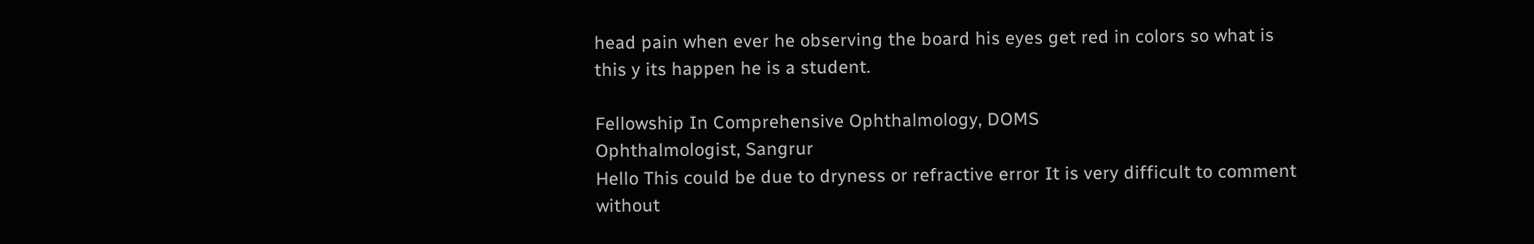head pain when ever he observing the board his eyes get red in colors so what is this y its happen he is a student.

Fellowship In Comprehensive Ophthalmology, DOMS
Ophthalmologist, Sangrur
Hello This could be due to dryness or refractive error It is very difficult to comment without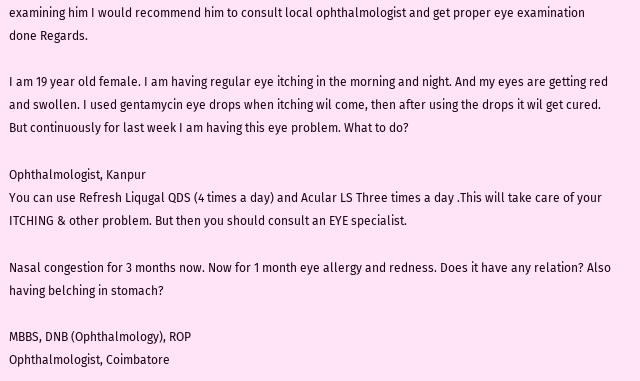examining him I would recommend him to consult local ophthalmologist and get proper eye examination done Regards.

I am 19 year old female. I am having regular eye itching in the morning and night. And my eyes are getting red and swollen. I used gentamycin eye drops when itching wil come, then after using the drops it wil get cured. But continuously for last week I am having this eye problem. What to do?

Ophthalmologist, Kanpur
You can use Refresh Liqugal QDS (4 times a day) and Acular LS Three times a day .This will take care of your ITCHING & other problem. But then you should consult an EYE specialist.

Nasal congestion for 3 months now. Now for 1 month eye allergy and redness. Does it have any relation? Also having belching in stomach?

MBBS, DNB (Ophthalmology), ROP
Ophthalmologist, Coimbatore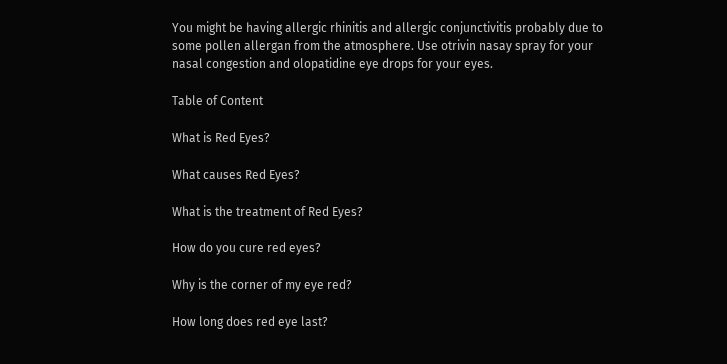You might be having allergic rhinitis and allergic conjunctivitis probably due to some pollen allergan from the atmosphere. Use otrivin nasay spray for your nasal congestion and olopatidine eye drops for your eyes.

Table of Content

What is Red Eyes?

What causes Red Eyes?

What is the treatment of Red Eyes?

How do you cure red eyes?

Why is the corner of my eye red?

How long does red eye last?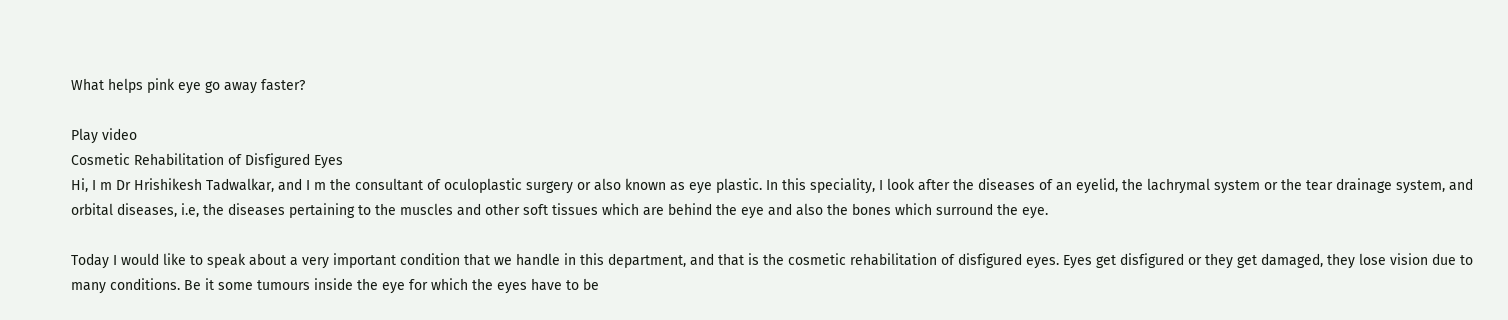What helps pink eye go away faster?

Play video
Cosmetic Rehabilitation of Disfigured Eyes
Hi, I m Dr Hrishikesh Tadwalkar, and I m the consultant of oculoplastic surgery or also known as eye plastic. In this speciality, I look after the diseases of an eyelid, the lachrymal system or the tear drainage system, and orbital diseases, i.e, the diseases pertaining to the muscles and other soft tissues which are behind the eye and also the bones which surround the eye.

Today I would like to speak about a very important condition that we handle in this department, and that is the cosmetic rehabilitation of disfigured eyes. Eyes get disfigured or they get damaged, they lose vision due to many conditions. Be it some tumours inside the eye for which the eyes have to be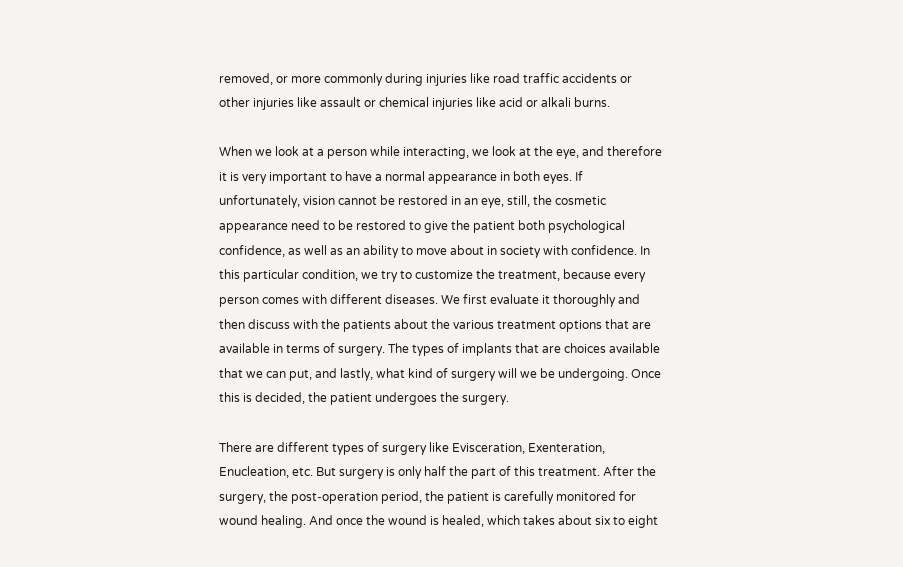removed, or more commonly during injuries like road traffic accidents or other injuries like assault or chemical injuries like acid or alkali burns.

When we look at a person while interacting, we look at the eye, and therefore it is very important to have a normal appearance in both eyes. If unfortunately, vision cannot be restored in an eye, still, the cosmetic appearance need to be restored to give the patient both psychological confidence, as well as an ability to move about in society with confidence. In this particular condition, we try to customize the treatment, because every person comes with different diseases. We first evaluate it thoroughly and then discuss with the patients about the various treatment options that are available in terms of surgery. The types of implants that are choices available that we can put, and lastly, what kind of surgery will we be undergoing. Once this is decided, the patient undergoes the surgery.

There are different types of surgery like Evisceration, Exenteration, Enucleation, etc. But surgery is only half the part of this treatment. After the surgery, the post-operation period, the patient is carefully monitored for wound healing. And once the wound is healed, which takes about six to eight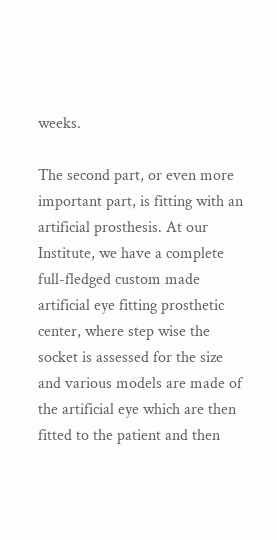weeks.

The second part, or even more important part, is fitting with an artificial prosthesis. At our Institute, we have a complete full-fledged custom made artificial eye fitting prosthetic center, where step wise the socket is assessed for the size and various models are made of the artificial eye which are then fitted to the patient and then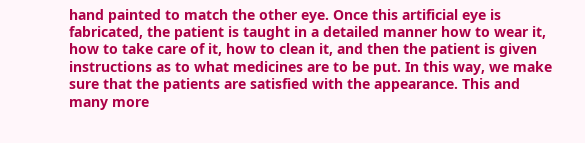hand painted to match the other eye. Once this artificial eye is fabricated, the patient is taught in a detailed manner how to wear it, how to take care of it, how to clean it, and then the patient is given instructions as to what medicines are to be put. In this way, we make sure that the patients are satisfied with the appearance. This and many more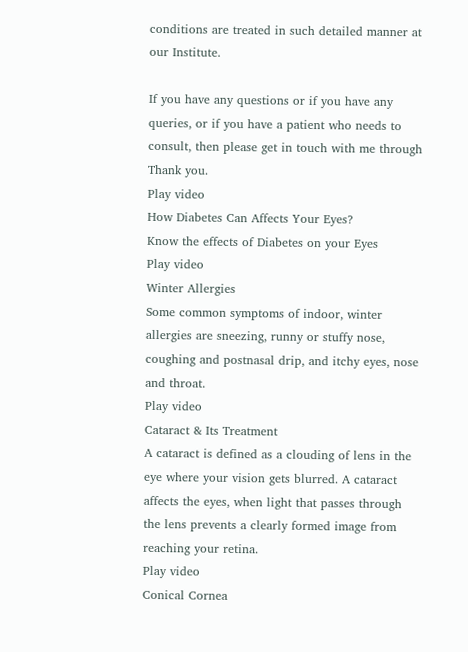conditions are treated in such detailed manner at our Institute.

If you have any questions or if you have any queries, or if you have a patient who needs to consult, then please get in touch with me through Thank you.
Play video
How Diabetes Can Affects Your Eyes?
Know the effects of Diabetes on your Eyes
Play video
Winter Allergies
Some common symptoms of indoor, winter allergies are sneezing, runny or stuffy nose, coughing and postnasal drip, and itchy eyes, nose and throat.
Play video
Cataract & Its Treatment
A cataract is defined as a clouding of lens in the eye where your vision gets blurred. A cataract affects the eyes, when light that passes through the lens prevents a clearly formed image from reaching your retina.
Play video
Conical Cornea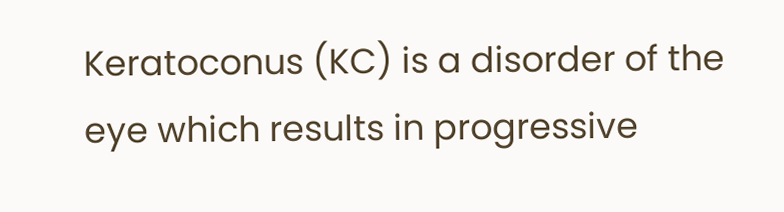Keratoconus (KC) is a disorder of the eye which results in progressive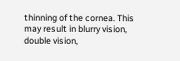thinning of the cornea. This may result in blurry vision, double vision,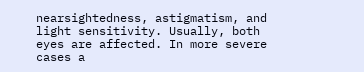nearsightedness, astigmatism, and light sensitivity. Usually, both eyes are affected. In more severe cases a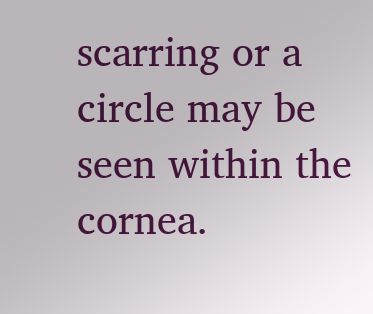scarring or a circle may be seen within the cornea.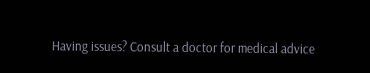Having issues? Consult a doctor for medical advice